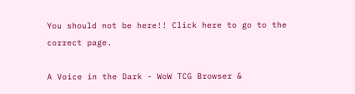You should not be here!! Click here to go to the correct page.

A Voice in the Dark - WoW TCG Browser &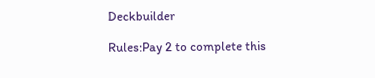Deckbuilder

Rules:Pay 2 to complete this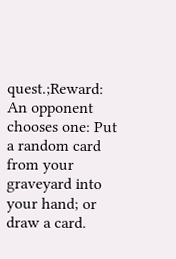quest.;Reward: An opponent chooses one: Put a random card from your graveyard into your hand; or draw a card.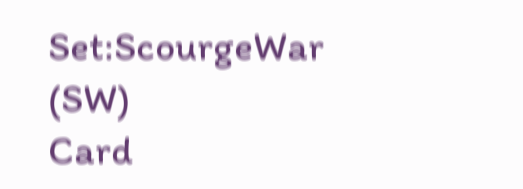Set:ScourgeWar (SW)
Card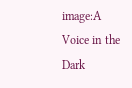image:A Voice in the Dark